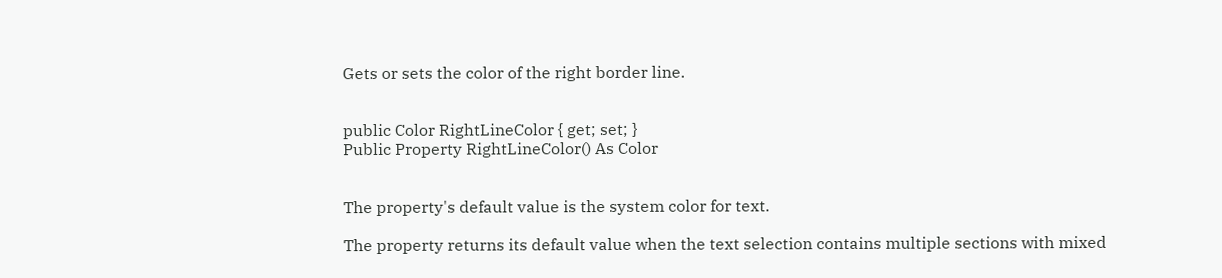Gets or sets the color of the right border line.


public Color RightLineColor { get; set; }
Public Property RightLineColor() As Color


The property's default value is the system color for text.

The property returns its default value when the text selection contains multiple sections with mixed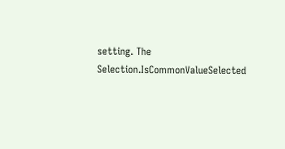setting. The Selection.IsCommonValueSelected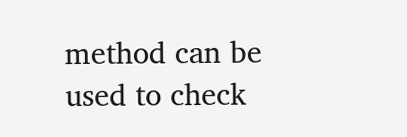method can be used to check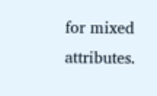for mixed attributes.